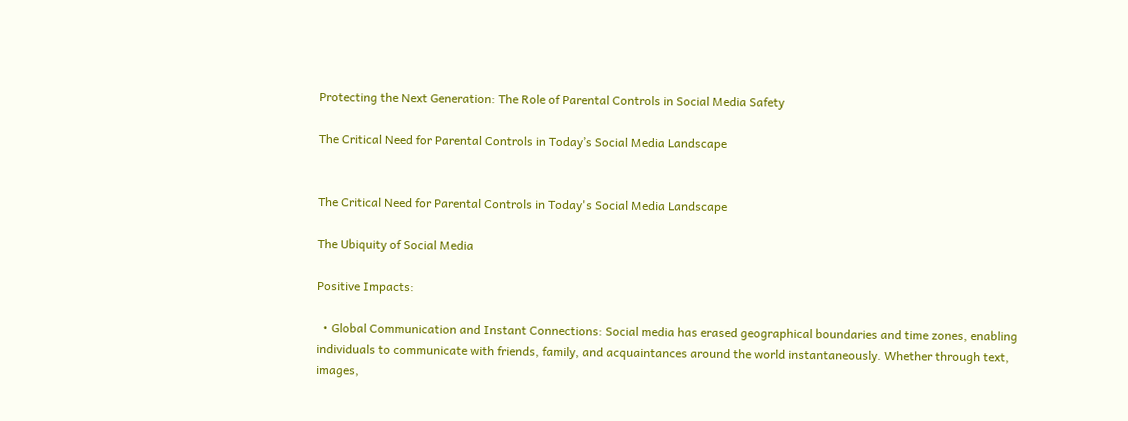Protecting the Next Generation: The Role of Parental Controls in Social Media Safety

The Critical Need for Parental Controls in Today’s Social Media Landscape


The Critical Need for Parental Controls in Today's Social Media Landscape

The Ubiquity of Social Media

Positive Impacts:

  • Global Communication and Instant Connections: Social media has erased geographical boundaries and time zones, enabling individuals to communicate with friends, family, and acquaintances around the world instantaneously. Whether through text, images,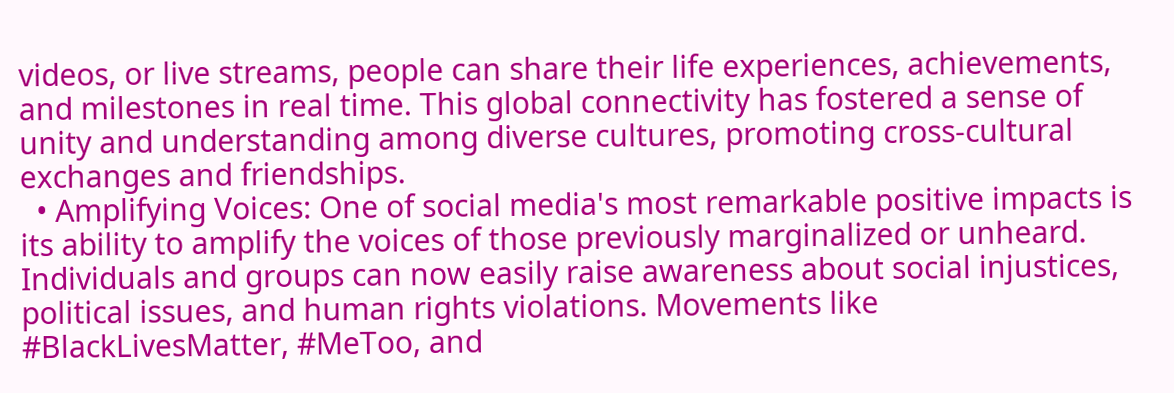videos, or live streams, people can share their life experiences, achievements, and milestones in real time. This global connectivity has fostered a sense of unity and understanding among diverse cultures, promoting cross-cultural exchanges and friendships.
  • Amplifying Voices: One of social media's most remarkable positive impacts is its ability to amplify the voices of those previously marginalized or unheard. Individuals and groups can now easily raise awareness about social injustices, political issues, and human rights violations. Movements like #BlackLivesMatter, #MeToo, and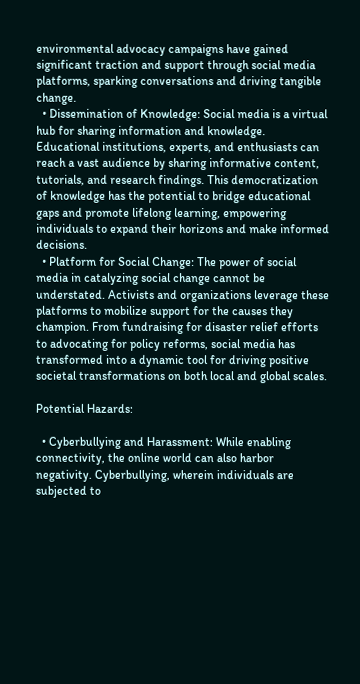environmental advocacy campaigns have gained significant traction and support through social media platforms, sparking conversations and driving tangible change.
  • Dissemination of Knowledge: Social media is a virtual hub for sharing information and knowledge. Educational institutions, experts, and enthusiasts can reach a vast audience by sharing informative content, tutorials, and research findings. This democratization of knowledge has the potential to bridge educational gaps and promote lifelong learning, empowering individuals to expand their horizons and make informed decisions.
  • Platform for Social Change: The power of social media in catalyzing social change cannot be understated. Activists and organizations leverage these platforms to mobilize support for the causes they champion. From fundraising for disaster relief efforts to advocating for policy reforms, social media has transformed into a dynamic tool for driving positive societal transformations on both local and global scales.

Potential Hazards:

  • Cyberbullying and Harassment: While enabling connectivity, the online world can also harbor negativity. Cyberbullying, wherein individuals are subjected to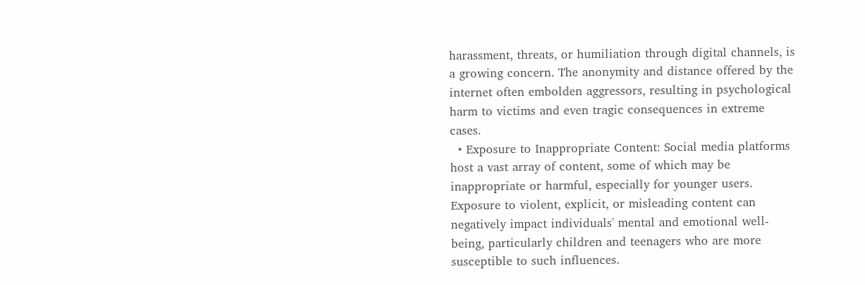harassment, threats, or humiliation through digital channels, is a growing concern. The anonymity and distance offered by the internet often embolden aggressors, resulting in psychological harm to victims and even tragic consequences in extreme cases.
  • Exposure to Inappropriate Content: Social media platforms host a vast array of content, some of which may be inappropriate or harmful, especially for younger users. Exposure to violent, explicit, or misleading content can negatively impact individuals' mental and emotional well-being, particularly children and teenagers who are more susceptible to such influences.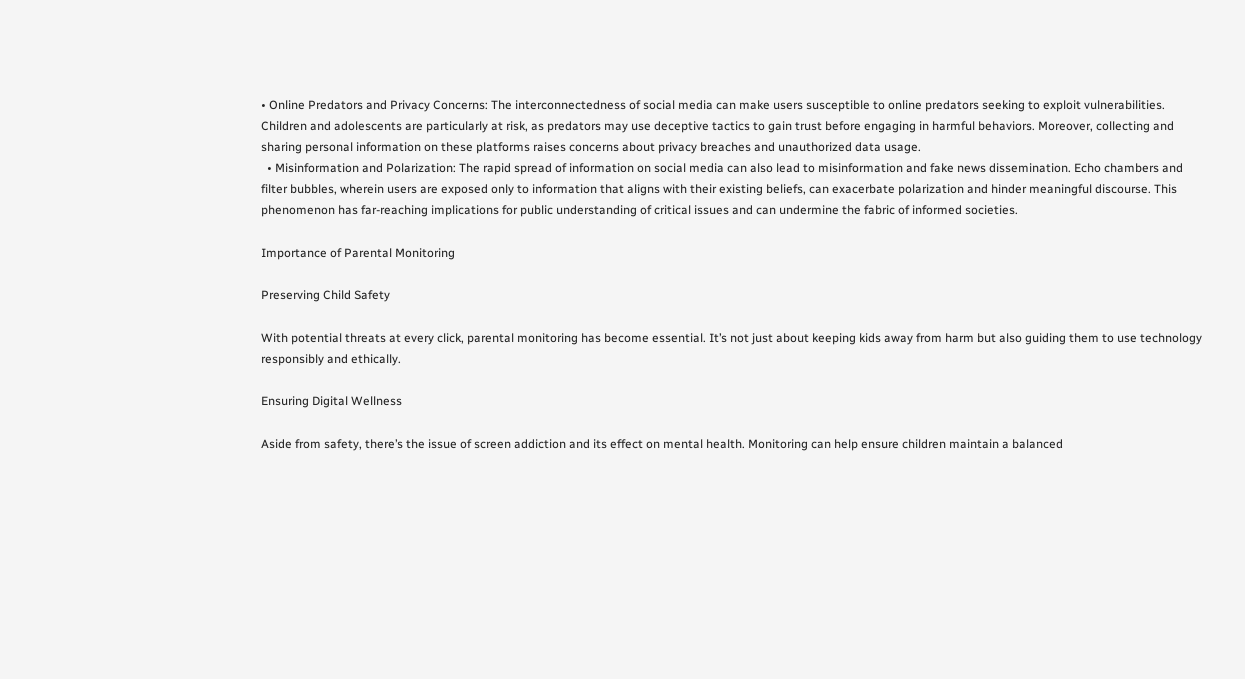• Online Predators and Privacy Concerns: The interconnectedness of social media can make users susceptible to online predators seeking to exploit vulnerabilities. Children and adolescents are particularly at risk, as predators may use deceptive tactics to gain trust before engaging in harmful behaviors. Moreover, collecting and sharing personal information on these platforms raises concerns about privacy breaches and unauthorized data usage.
  • Misinformation and Polarization: The rapid spread of information on social media can also lead to misinformation and fake news dissemination. Echo chambers and filter bubbles, wherein users are exposed only to information that aligns with their existing beliefs, can exacerbate polarization and hinder meaningful discourse. This phenomenon has far-reaching implications for public understanding of critical issues and can undermine the fabric of informed societies.

Importance of Parental Monitoring

Preserving Child Safety

With potential threats at every click, parental monitoring has become essential. It’s not just about keeping kids away from harm but also guiding them to use technology responsibly and ethically.

Ensuring Digital Wellness

Aside from safety, there’s the issue of screen addiction and its effect on mental health. Monitoring can help ensure children maintain a balanced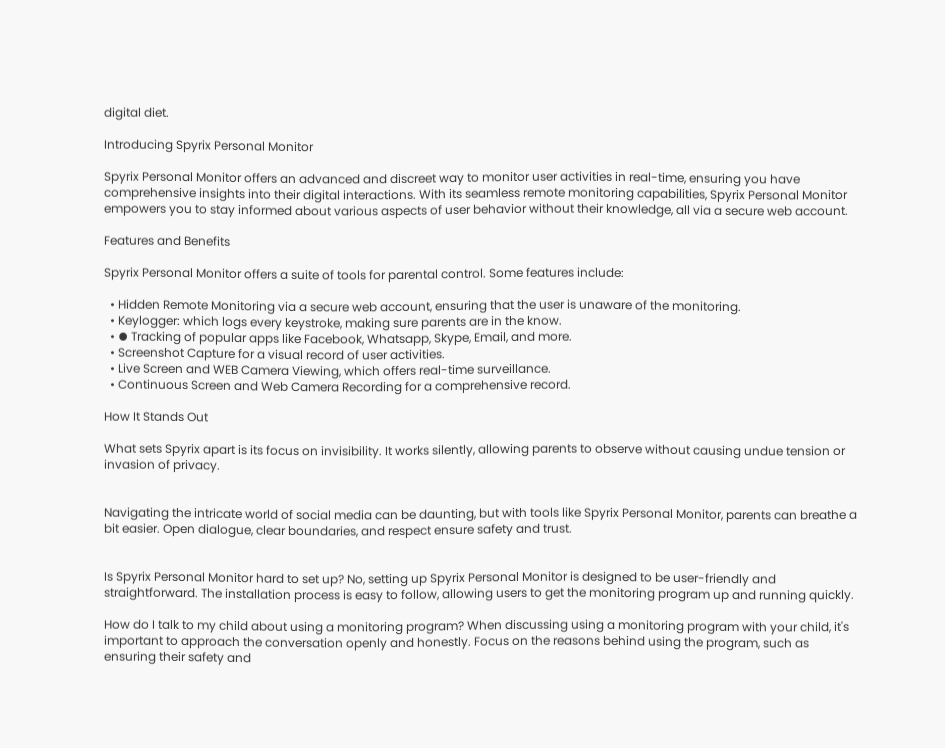digital diet.

Introducing Spyrix Personal Monitor

Spyrix Personal Monitor offers an advanced and discreet way to monitor user activities in real-time, ensuring you have comprehensive insights into their digital interactions. With its seamless remote monitoring capabilities, Spyrix Personal Monitor empowers you to stay informed about various aspects of user behavior without their knowledge, all via a secure web account.

Features and Benefits

Spyrix Personal Monitor offers a suite of tools for parental control. Some features include:

  • Hidden Remote Monitoring via a secure web account, ensuring that the user is unaware of the monitoring.
  • Keylogger: which logs every keystroke, making sure parents are in the know.
  • ⦁ Tracking of popular apps like Facebook, Whatsapp, Skype, Email, and more.
  • Screenshot Capture for a visual record of user activities.
  • Live Screen and WEB Camera Viewing, which offers real-time surveillance.
  • Continuous Screen and Web Camera Recording for a comprehensive record.

How It Stands Out

What sets Spyrix apart is its focus on invisibility. It works silently, allowing parents to observe without causing undue tension or invasion of privacy.


Navigating the intricate world of social media can be daunting, but with tools like Spyrix Personal Monitor, parents can breathe a bit easier. Open dialogue, clear boundaries, and respect ensure safety and trust.


Is Spyrix Personal Monitor hard to set up? No, setting up Spyrix Personal Monitor is designed to be user-friendly and straightforward. The installation process is easy to follow, allowing users to get the monitoring program up and running quickly.

How do I talk to my child about using a monitoring program? When discussing using a monitoring program with your child, it's important to approach the conversation openly and honestly. Focus on the reasons behind using the program, such as ensuring their safety and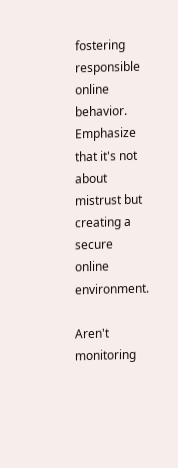fostering responsible online behavior. Emphasize that it's not about mistrust but creating a secure online environment.

Aren't monitoring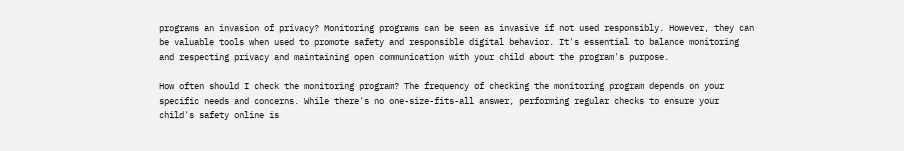programs an invasion of privacy? Monitoring programs can be seen as invasive if not used responsibly. However, they can be valuable tools when used to promote safety and responsible digital behavior. It's essential to balance monitoring and respecting privacy and maintaining open communication with your child about the program's purpose.

How often should I check the monitoring program? The frequency of checking the monitoring program depends on your specific needs and concerns. While there's no one-size-fits-all answer, performing regular checks to ensure your child's safety online is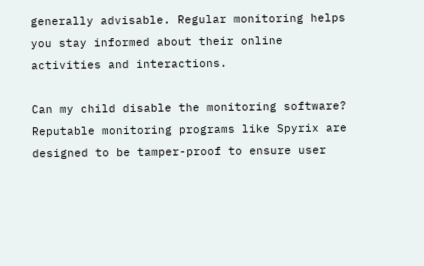generally advisable. Regular monitoring helps you stay informed about their online activities and interactions.

Can my child disable the monitoring software? Reputable monitoring programs like Spyrix are designed to be tamper-proof to ensure user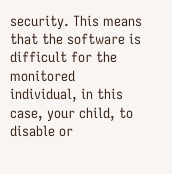security. This means that the software is difficult for the monitored individual, in this case, your child, to disable or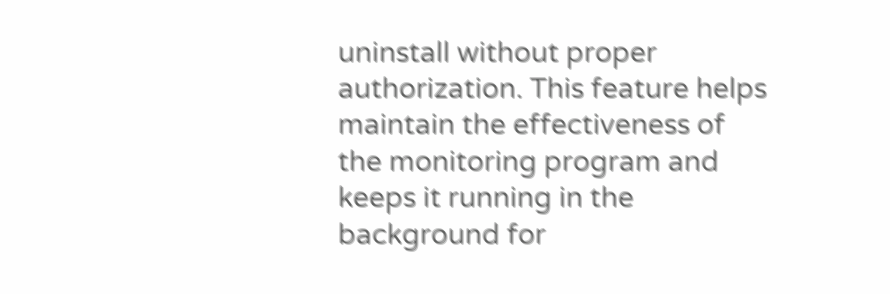uninstall without proper authorization. This feature helps maintain the effectiveness of the monitoring program and keeps it running in the background for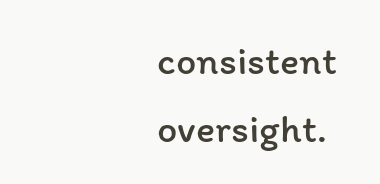consistent oversight.